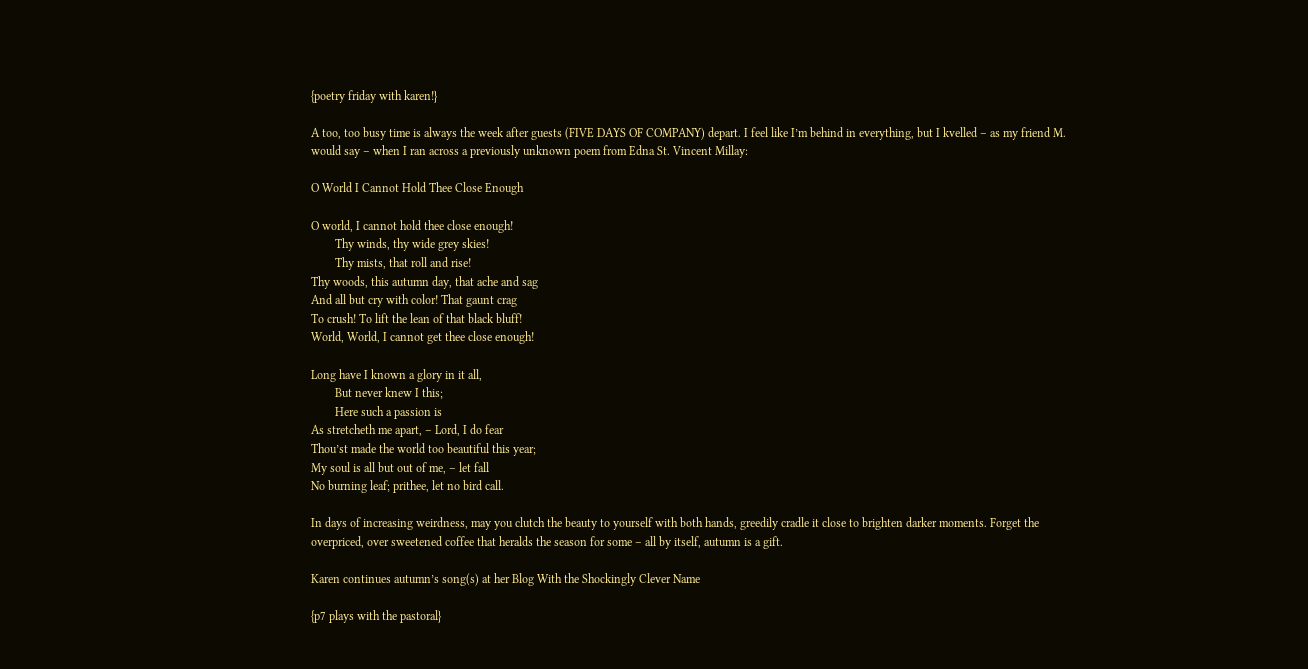{poetry friday with karen!}

A too, too busy time is always the week after guests (FIVE DAYS OF COMPANY) depart. I feel like I’m behind in everything, but I kvelled – as my friend M. would say – when I ran across a previously unknown poem from Edna St. Vincent Millay:

O World I Cannot Hold Thee Close Enough

O world, I cannot hold thee close enough!
        Thy winds, thy wide grey skies!
        Thy mists, that roll and rise!
Thy woods, this autumn day, that ache and sag
And all but cry with color! That gaunt crag
To crush! To lift the lean of that black bluff!
World, World, I cannot get thee close enough!

Long have I known a glory in it all,
        But never knew I this;
        Here such a passion is
As stretcheth me apart, – Lord, I do fear
Thou’st made the world too beautiful this year;
My soul is all but out of me, – let fall
No burning leaf; prithee, let no bird call.

In days of increasing weirdness, may you clutch the beauty to yourself with both hands, greedily cradle it close to brighten darker moments. Forget the overpriced, over sweetened coffee that heralds the season for some – all by itself, autumn is a gift.

Karen continues autumn’s song(s) at her Blog With the Shockingly Clever Name

{p7 plays with the pastoral}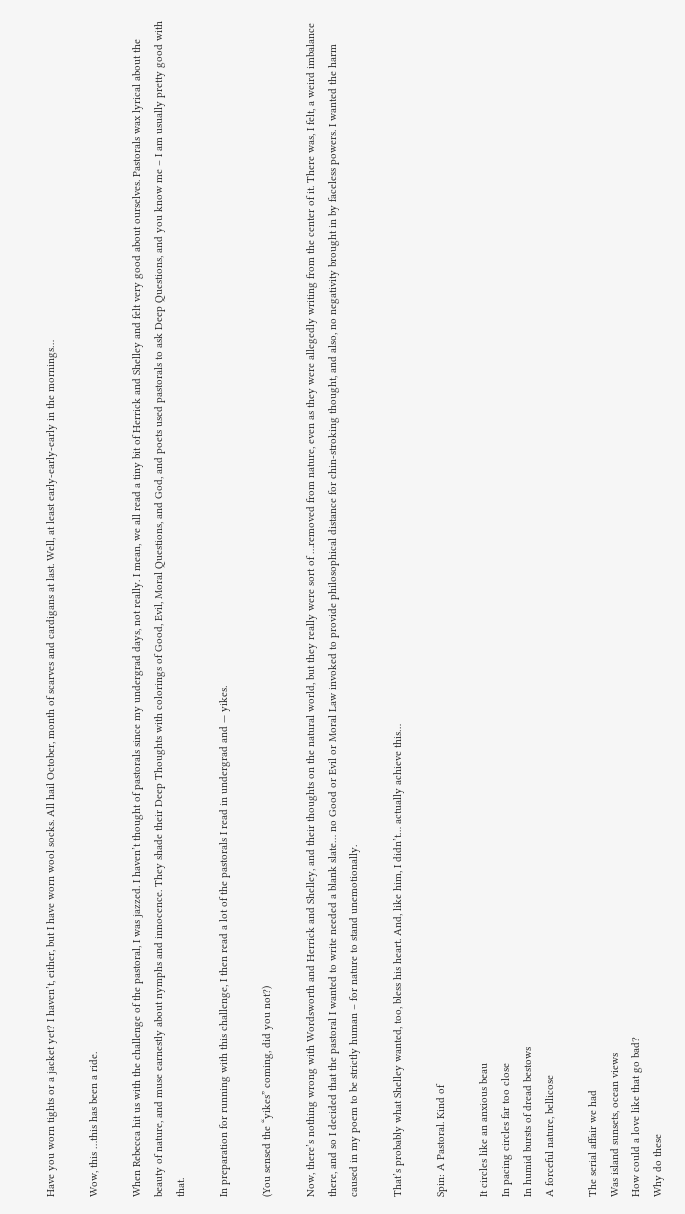Have you worn tights or a jacket yet? I haven’t, either, but I have worn wool socks. All hail October, month of scarves and cardigans at last. Well, at least early-early-early in the mornings…

Wow, this …this has been a ride.

When Rebecca hit us with the challenge of the pastoral, I was jazzed. I haven’t thought of pastorals since my undergrad days, not really. I mean, we all read a tiny bit of Herrick and Shelley and felt very good about ourselves. Pastorals wax lyrical about the beauty of nature, and muse earnestly about nymphs and innocence. They shade their Deep Thoughts with colorings of Good, Evil, Moral Questions, and God, and poets used pastorals to ask Deep Questions, and you know me – I am usually pretty good with that.

In preparation for running with this challenge, I then read a lot of the pastorals I read in undergrad and — yikes.

(You sensed the “yikes” coming, did you not?)

Now, there’s nothing wrong with Wordsworth and Herrick and Shelley, and their thoughts on the natural world, but they really were sort of …removed from nature, even as they were allegedly writing from the center of it. There was, I felt, a weird imbalance there, and so I decided that the pastoral I wanted to write needed a blank slate… no Good or Evil or Moral Law invoked to provide philosophical distance for chin-stroking thought, and also, no negativity brought in by faceless powers. I wanted the harm caused in my poem to be strictly human – for nature to stand unemotionally.

That’s probably what Shelley wanted, too, bless his heart. And, like him, I didn’t… actually achieve this…

Spin: A Pastoral. Kind of

It circles like an anxious beau
In pacing circles far too close
In humid bursts of dread bestows
A forceful nature, bellicose

The serial affair we had
Was island sunsets, ocean views
How could a love like that go bad?
Why do these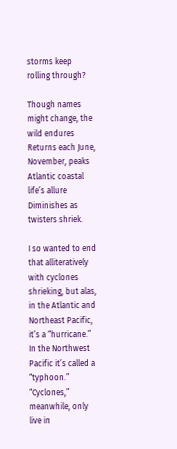storms keep rolling through?

Though names might change, the wild endures
Returns each June, November, peaks
Atlantic coastal life’s allure
Diminishes as twisters shriek.

I so wanted to end that alliteratively with cyclones shrieking, but alas, in the Atlantic and Northeast Pacific, it’s a “hurricane.” In the Northwest Pacific it’s called a “typhoon.” “Cyclones,” meanwhile, only live in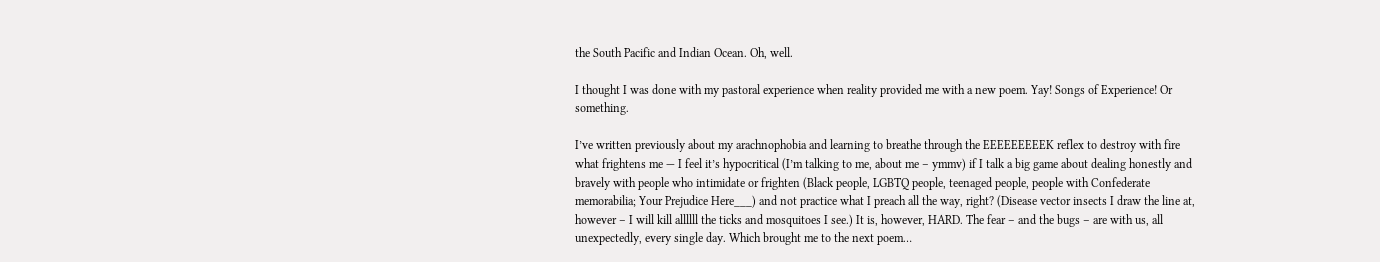the South Pacific and Indian Ocean. Oh, well.

I thought I was done with my pastoral experience when reality provided me with a new poem. Yay! Songs of Experience! Or something.

I’ve written previously about my arachnophobia and learning to breathe through the EEEEEEEEEK reflex to destroy with fire what frightens me — I feel it’s hypocritical (I’m talking to me, about me – ymmv) if I talk a big game about dealing honestly and bravely with people who intimidate or frighten (Black people, LGBTQ people, teenaged people, people with Confederate memorabilia; Your Prejudice Here___) and not practice what I preach all the way, right? (Disease vector insects I draw the line at, however – I will kill allllll the ticks and mosquitoes I see.) It is, however, HARD. The fear – and the bugs – are with us, all unexpectedly, every single day. Which brought me to the next poem…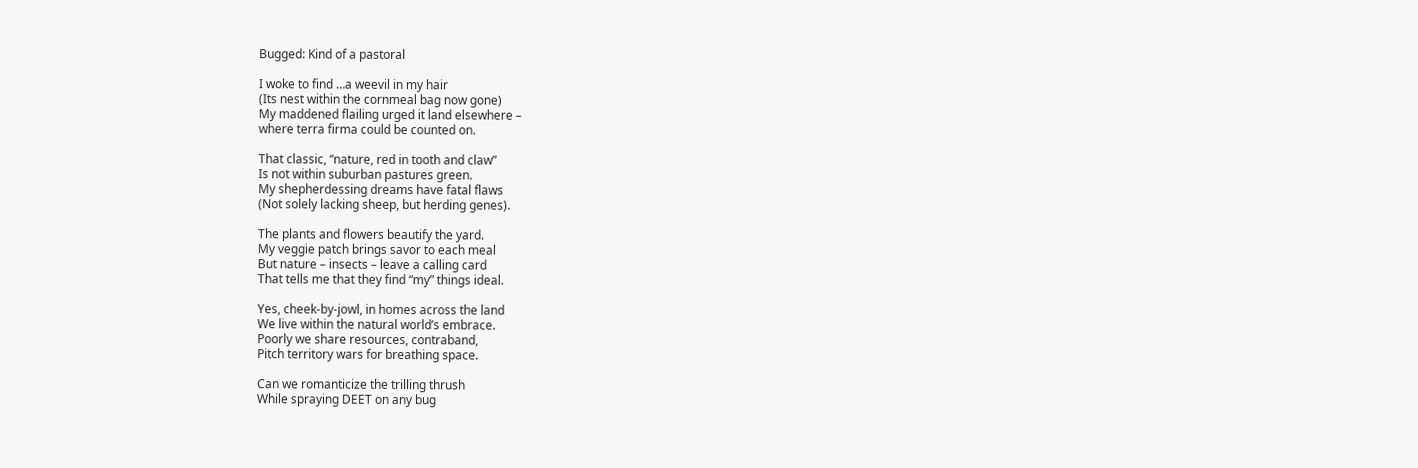Bugged: Kind of a pastoral

I woke to find …a weevil in my hair
(Its nest within the cornmeal bag now gone)
My maddened flailing urged it land elsewhere –
where terra firma could be counted on.

That classic, “nature, red in tooth and claw”
Is not within suburban pastures green.
My shepherdessing dreams have fatal flaws
(Not solely lacking sheep, but herding genes).

The plants and flowers beautify the yard.
My veggie patch brings savor to each meal
But nature – insects – leave a calling card
That tells me that they find “my” things ideal.

Yes, cheek-by-jowl, in homes across the land
We live within the natural world’s embrace.
Poorly we share resources, contraband,
Pitch territory wars for breathing space.

Can we romanticize the trilling thrush
While spraying DEET on any bug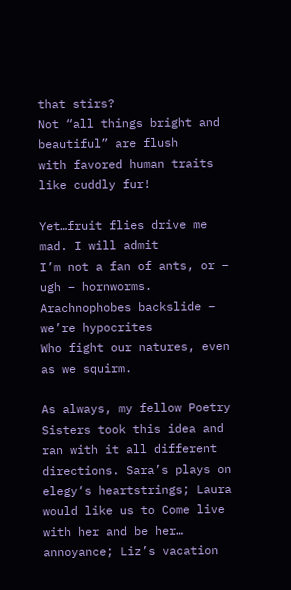that stirs?
Not “all things bright and beautiful” are flush
with favored human traits like cuddly fur!

Yet…fruit flies drive me mad. I will admit
I’m not a fan of ants, or – ugh – hornworms.
Arachnophobes backslide – we’re hypocrites
Who fight our natures, even as we squirm.

As always, my fellow Poetry Sisters took this idea and ran with it all different directions. Sara’s plays on elegy‘s heartstrings; Laura would like us to Come live with her and be her… annoyance; Liz’s vacation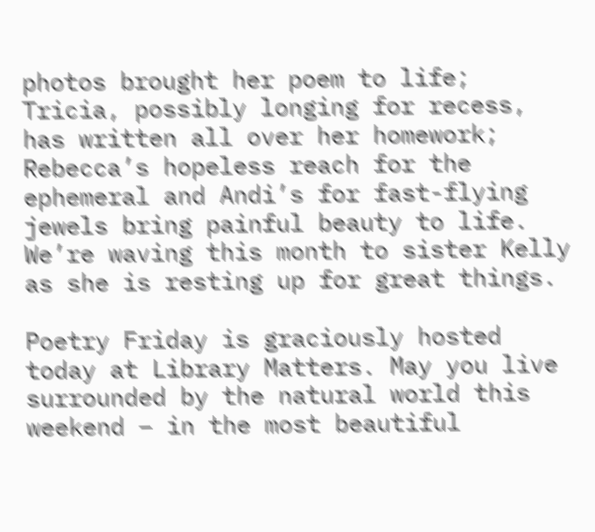photos brought her poem to life; Tricia, possibly longing for recess, has written all over her homework; Rebecca’s hopeless reach for the ephemeral and Andi’s for fast-flying jewels bring painful beauty to life. We’re waving this month to sister Kelly as she is resting up for great things.

Poetry Friday is graciously hosted today at Library Matters. May you live surrounded by the natural world this weekend – in the most beautiful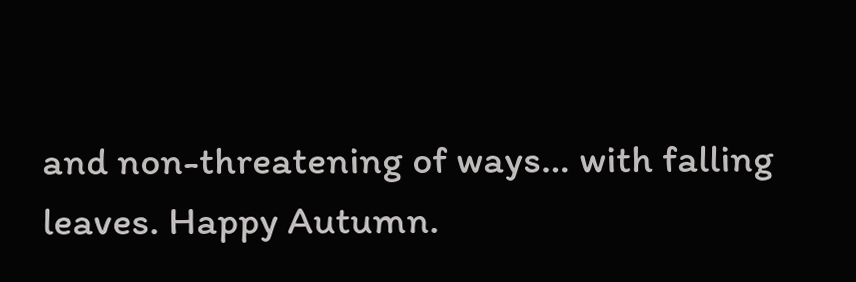and non-threatening of ways… with falling leaves. Happy Autumn.